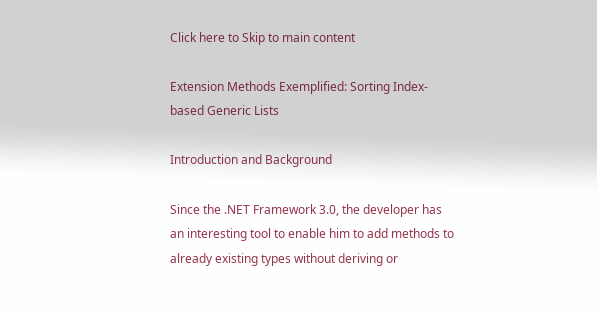Click here to Skip to main content

Extension Methods Exemplified: Sorting Index-based Generic Lists

Introduction and Background

Since the .NET Framework 3.0, the developer has an interesting tool to enable him to add methods to already existing types without deriving or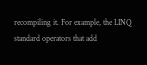recompiling it. For example, the LINQ standard operators that add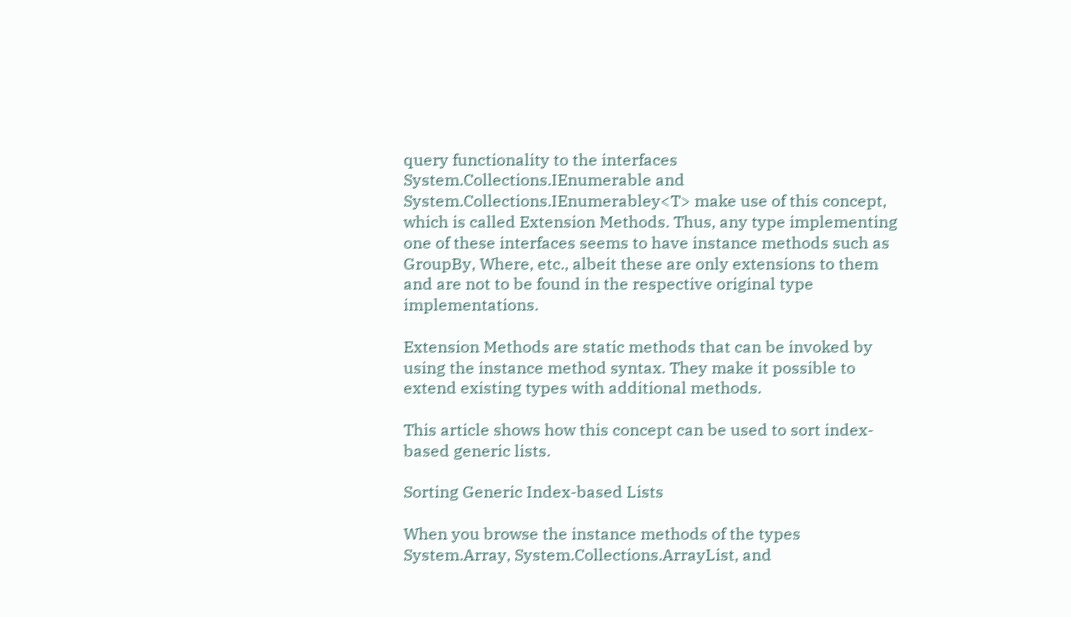query functionality to the interfaces System.Collections.IEnumerable and System.Collections.IEnumerabley<T> make use of this concept, which is called Extension Methods. Thus, any type implementing one of these interfaces seems to have instance methods such as GroupBy, Where, etc., albeit these are only extensions to them and are not to be found in the respective original type implementations.

Extension Methods are static methods that can be invoked by using the instance method syntax. They make it possible to extend existing types with additional methods.

This article shows how this concept can be used to sort index-based generic lists.

Sorting Generic Index-based Lists

When you browse the instance methods of the types System.Array, System.Collections.ArrayList, and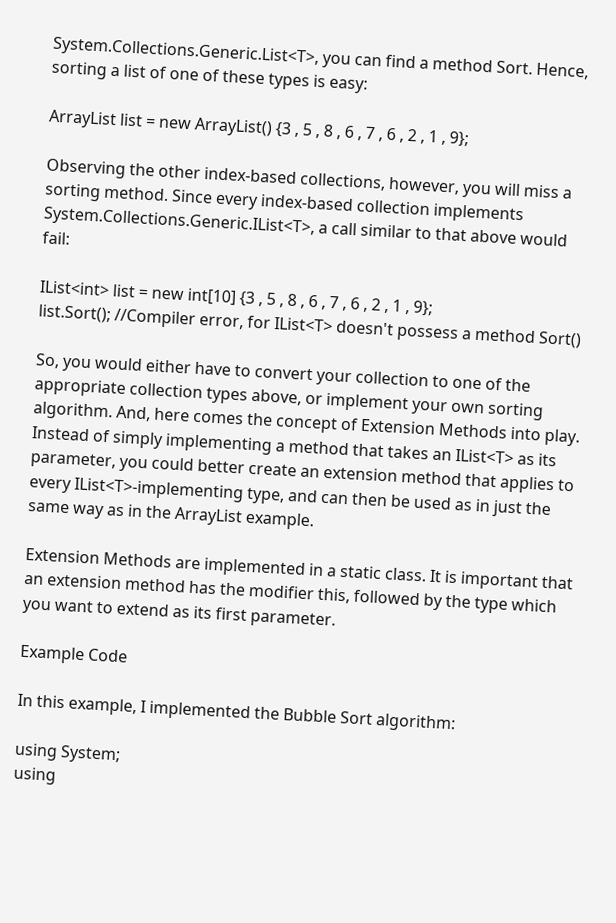System.Collections.Generic.List<T>, you can find a method Sort. Hence, sorting a list of one of these types is easy:

ArrayList list = new ArrayList() {3 , 5 , 8 , 6 , 7 , 6 , 2 , 1 , 9};

Observing the other index-based collections, however, you will miss a sorting method. Since every index-based collection implements System.Collections.Generic.IList<T>, a call similar to that above would fail:

IList<int> list = new int[10] {3 , 5 , 8 , 6 , 7 , 6 , 2 , 1 , 9};
list.Sort(); //Compiler error, for IList<T> doesn't possess a method Sort()

So, you would either have to convert your collection to one of the appropriate collection types above, or implement your own sorting algorithm. And, here comes the concept of Extension Methods into play. Instead of simply implementing a method that takes an IList<T> as its parameter, you could better create an extension method that applies to every IList<T>-implementing type, and can then be used as in just the same way as in the ArrayList example.

Extension Methods are implemented in a static class. It is important that an extension method has the modifier this, followed by the type which you want to extend as its first parameter.

Example Code

In this example, I implemented the Bubble Sort algorithm:

using System;
using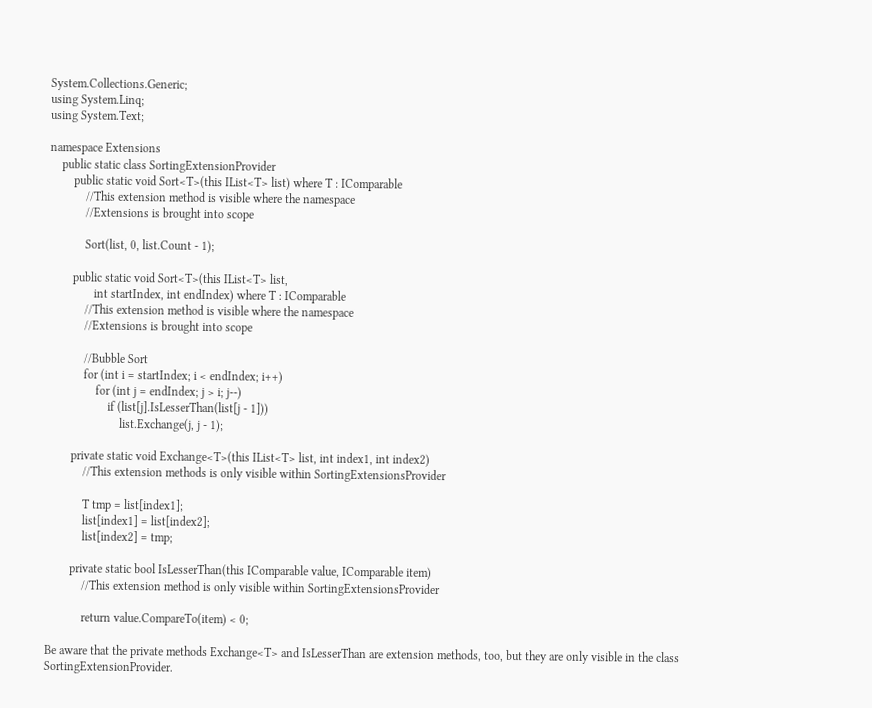System.Collections.Generic;
using System.Linq;
using System.Text;

namespace Extensions
    public static class SortingExtensionProvider
        public static void Sort<T>(this IList<T> list) where T : IComparable
            //This extension method is visible where the namespace
            //Extensions is brought into scope

            Sort(list, 0, list.Count - 1);

        public static void Sort<T>(this IList<T> list,
               int startIndex, int endIndex) where T : IComparable
            //This extension method is visible where the namespace
            //Extensions is brought into scope

            //Bubble Sort
            for (int i = startIndex; i < endIndex; i++)
                for (int j = endIndex; j > i; j--)
                    if (list[j].IsLesserThan(list[j - 1]))
                        list.Exchange(j, j - 1);

        private static void Exchange<T>(this IList<T> list, int index1, int index2)
            //This extension methods is only visible within SortingExtensionsProvider

            T tmp = list[index1];
            list[index1] = list[index2];
            list[index2] = tmp;

        private static bool IsLesserThan(this IComparable value, IComparable item)
            //This extension method is only visible within SortingExtensionsProvider

            return value.CompareTo(item) < 0;

Be aware that the private methods Exchange<T> and IsLesserThan are extension methods, too, but they are only visible in the class SortingExtensionProvider.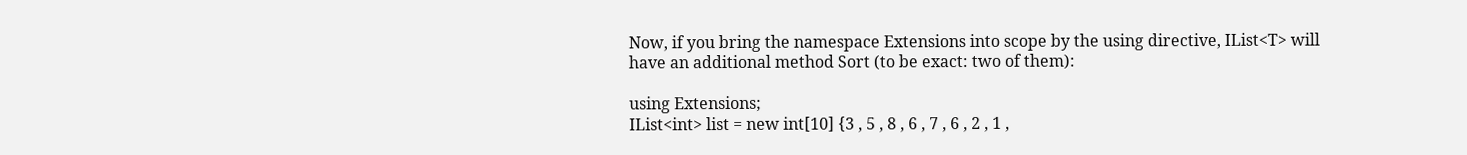Now, if you bring the namespace Extensions into scope by the using directive, IList<T> will have an additional method Sort (to be exact: two of them):

using Extensions;
IList<int> list = new int[10] {3 , 5 , 8 , 6 , 7 , 6 , 2 , 1 ,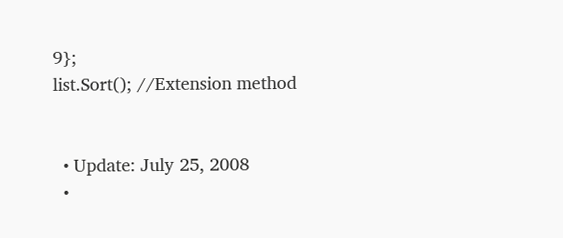9};
list.Sort(); //Extension method


  • Update: July 25, 2008
  •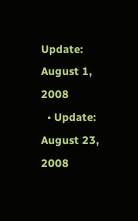Update: August 1, 2008
  • Update: August 23, 2008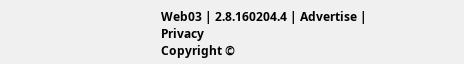Web03 | 2.8.160204.4 | Advertise | Privacy
Copyright ©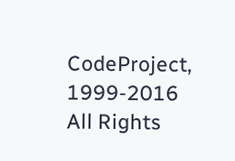CodeProject, 1999-2016
All Rights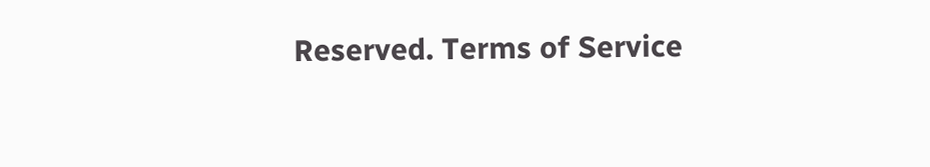Reserved. Terms of Service